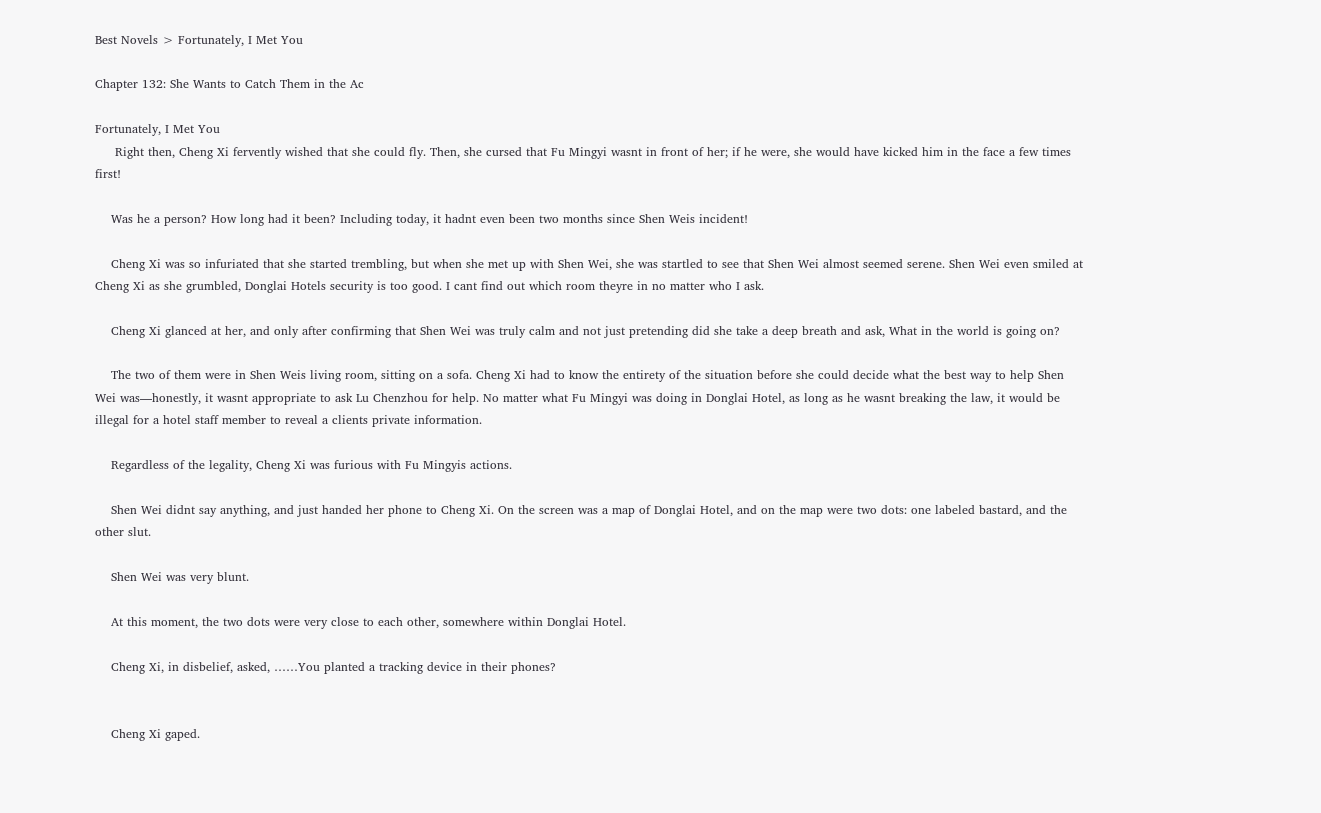Best Novels > Fortunately, I Met You

Chapter 132: She Wants to Catch Them in the Ac

Fortunately, I Met You
     Right then, Cheng Xi fervently wished that she could fly. Then, she cursed that Fu Mingyi wasnt in front of her; if he were, she would have kicked him in the face a few times first!

    Was he a person? How long had it been? Including today, it hadnt even been two months since Shen Weis incident!

    Cheng Xi was so infuriated that she started trembling, but when she met up with Shen Wei, she was startled to see that Shen Wei almost seemed serene. Shen Wei even smiled at Cheng Xi as she grumbled, Donglai Hotels security is too good. I cant find out which room theyre in no matter who I ask.

    Cheng Xi glanced at her, and only after confirming that Shen Wei was truly calm and not just pretending did she take a deep breath and ask, What in the world is going on?

    The two of them were in Shen Weis living room, sitting on a sofa. Cheng Xi had to know the entirety of the situation before she could decide what the best way to help Shen Wei was—honestly, it wasnt appropriate to ask Lu Chenzhou for help. No matter what Fu Mingyi was doing in Donglai Hotel, as long as he wasnt breaking the law, it would be illegal for a hotel staff member to reveal a clients private information.

    Regardless of the legality, Cheng Xi was furious with Fu Mingyis actions.

    Shen Wei didnt say anything, and just handed her phone to Cheng Xi. On the screen was a map of Donglai Hotel, and on the map were two dots: one labeled bastard, and the other slut.

    Shen Wei was very blunt.

    At this moment, the two dots were very close to each other, somewhere within Donglai Hotel.

    Cheng Xi, in disbelief, asked, ……You planted a tracking device in their phones?


    Cheng Xi gaped.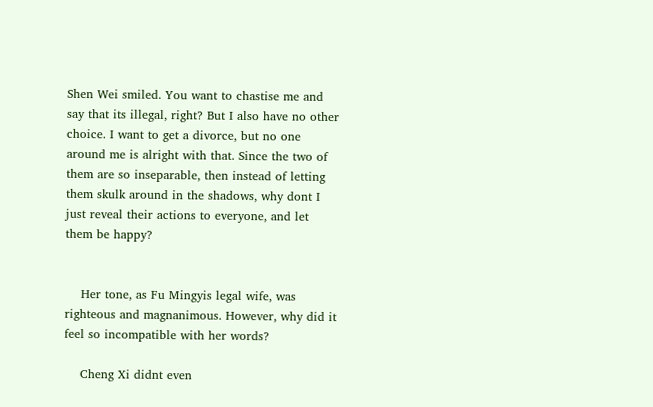Shen Wei smiled. You want to chastise me and say that its illegal, right? But I also have no other choice. I want to get a divorce, but no one around me is alright with that. Since the two of them are so inseparable, then instead of letting them skulk around in the shadows, why dont I just reveal their actions to everyone, and let them be happy?


    Her tone, as Fu Mingyis legal wife, was righteous and magnanimous. However, why did it feel so incompatible with her words?

    Cheng Xi didnt even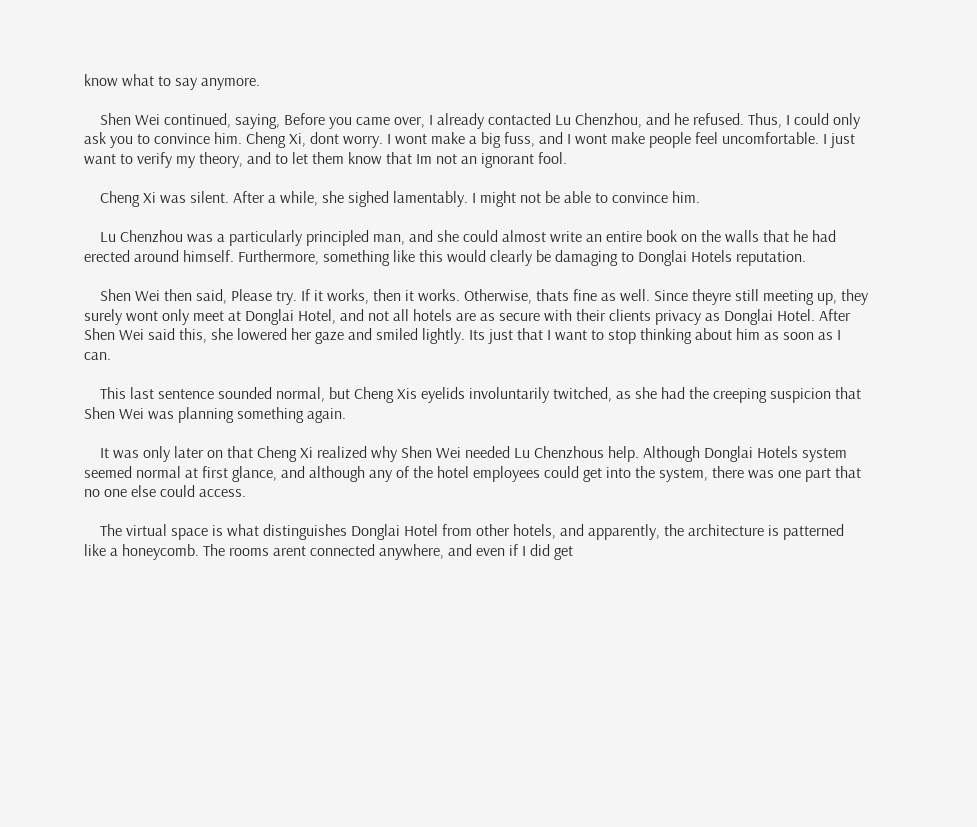know what to say anymore.

    Shen Wei continued, saying, Before you came over, I already contacted Lu Chenzhou, and he refused. Thus, I could only ask you to convince him. Cheng Xi, dont worry. I wont make a big fuss, and I wont make people feel uncomfortable. I just want to verify my theory, and to let them know that Im not an ignorant fool.

    Cheng Xi was silent. After a while, she sighed lamentably. I might not be able to convince him.

    Lu Chenzhou was a particularly principled man, and she could almost write an entire book on the walls that he had erected around himself. Furthermore, something like this would clearly be damaging to Donglai Hotels reputation.

    Shen Wei then said, Please try. If it works, then it works. Otherwise, thats fine as well. Since theyre still meeting up, they surely wont only meet at Donglai Hotel, and not all hotels are as secure with their clients privacy as Donglai Hotel. After Shen Wei said this, she lowered her gaze and smiled lightly. Its just that I want to stop thinking about him as soon as I can.

    This last sentence sounded normal, but Cheng Xis eyelids involuntarily twitched, as she had the creeping suspicion that Shen Wei was planning something again.

    It was only later on that Cheng Xi realized why Shen Wei needed Lu Chenzhous help. Although Donglai Hotels system seemed normal at first glance, and although any of the hotel employees could get into the system, there was one part that no one else could access.

    The virtual space is what distinguishes Donglai Hotel from other hotels, and apparently, the architecture is patterned like a honeycomb. The rooms arent connected anywhere, and even if I did get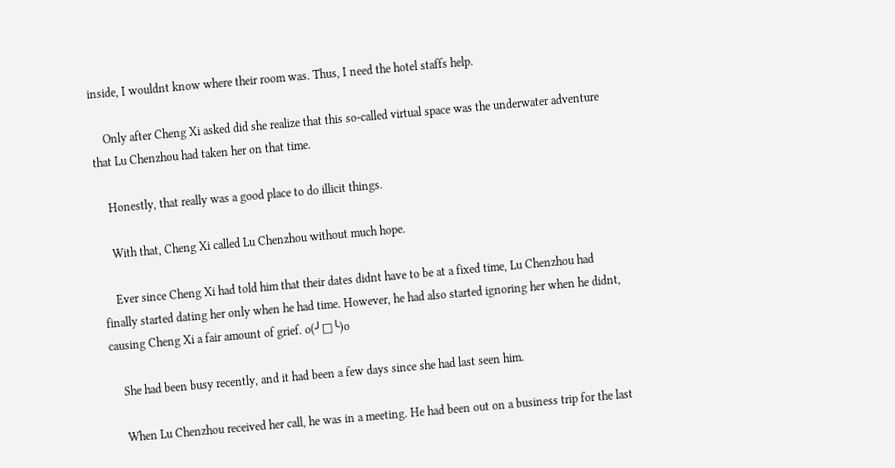inside, I wouldnt know where their room was. Thus, I need the hotel staffs help.

    Only after Cheng Xi asked did she realize that this so-called virtual space was the underwater adventure that Lu Chenzhou had taken her on that time.

    Honestly, that really was a good place to do illicit things.

    With that, Cheng Xi called Lu Chenzhou without much hope.

    Ever since Cheng Xi had told him that their dates didnt have to be at a fixed time, Lu Chenzhou had finally started dating her only when he had time. However, he had also started ignoring her when he didnt, causing Cheng Xi a fair amount of grief. o(╯□╰)o

    She had been busy recently, and it had been a few days since she had last seen him.

    When Lu Chenzhou received her call, he was in a meeting. He had been out on a business trip for the last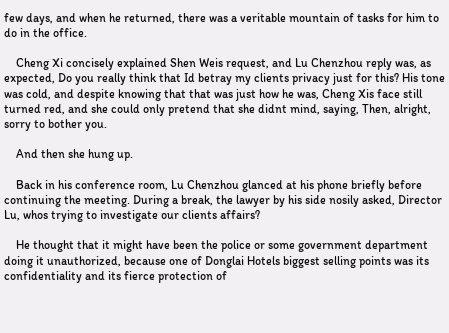few days, and when he returned, there was a veritable mountain of tasks for him to do in the office.

    Cheng Xi concisely explained Shen Weis request, and Lu Chenzhou reply was, as expected, Do you really think that Id betray my clients privacy just for this? His tone was cold, and despite knowing that that was just how he was, Cheng Xis face still turned red, and she could only pretend that she didnt mind, saying, Then, alright, sorry to bother you.

    And then she hung up.

    Back in his conference room, Lu Chenzhou glanced at his phone briefly before continuing the meeting. During a break, the lawyer by his side nosily asked, Director Lu, whos trying to investigate our clients affairs?

    He thought that it might have been the police or some government department doing it unauthorized, because one of Donglai Hotels biggest selling points was its confidentiality and its fierce protection of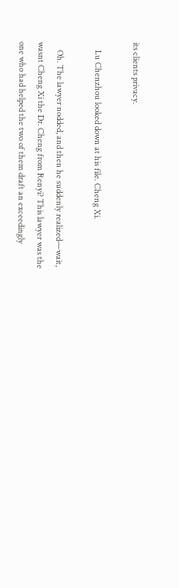its clients privacy.

    Lu Chenzhou looked down at his file. Cheng Xi.

    Oh. The lawyer nodded, and then he suddenly realized—wait, wasnt Cheng Xi the Dr. Cheng from Renyi? This lawyer was the one who had helped the two of them draft an exceedingly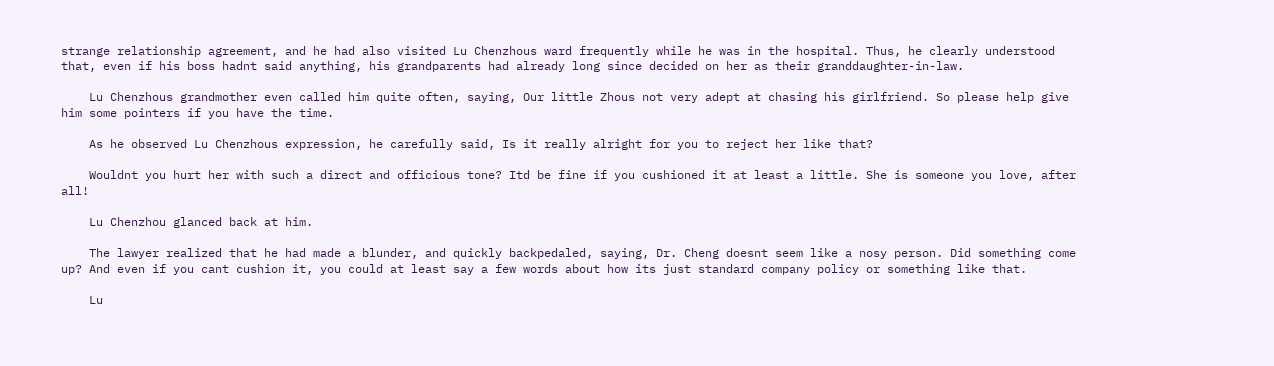strange relationship agreement, and he had also visited Lu Chenzhous ward frequently while he was in the hospital. Thus, he clearly understood that, even if his boss hadnt said anything, his grandparents had already long since decided on her as their granddaughter-in-law.

    Lu Chenzhous grandmother even called him quite often, saying, Our little Zhous not very adept at chasing his girlfriend. So please help give him some pointers if you have the time.

    As he observed Lu Chenzhous expression, he carefully said, Is it really alright for you to reject her like that?

    Wouldnt you hurt her with such a direct and officious tone? Itd be fine if you cushioned it at least a little. She is someone you love, after all!

    Lu Chenzhou glanced back at him.

    The lawyer realized that he had made a blunder, and quickly backpedaled, saying, Dr. Cheng doesnt seem like a nosy person. Did something come up? And even if you cant cushion it, you could at least say a few words about how its just standard company policy or something like that.

    Lu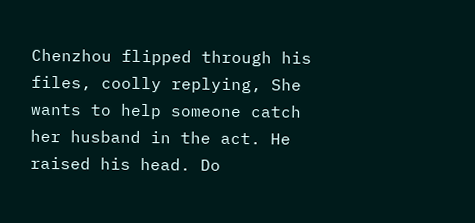Chenzhou flipped through his files, coolly replying, She wants to help someone catch her husband in the act. He raised his head. Do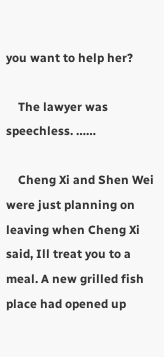you want to help her?

    The lawyer was speechless. ……

    Cheng Xi and Shen Wei were just planning on leaving when Cheng Xi said, Ill treat you to a meal. A new grilled fish place had opened up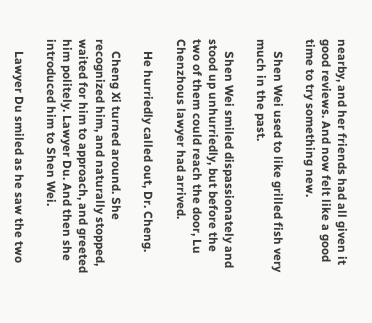nearby, and her friends had all given it good reviews. And now felt like a good time to try something new.

    Shen Wei used to like grilled fish very much in the past.

    Shen Wei smiled dispassionately and stood up unhurriedly, but before the two of them could reach the door, Lu Chenzhous lawyer had arrived.

    He hurriedly called out, Dr. Cheng.

    Cheng Xi turned around. She recognized him, and naturally stopped, waited for him to approach, and greeted him politely. Lawyer Du. And then she introduced him to Shen Wei.

    Lawyer Du smiled as he saw the two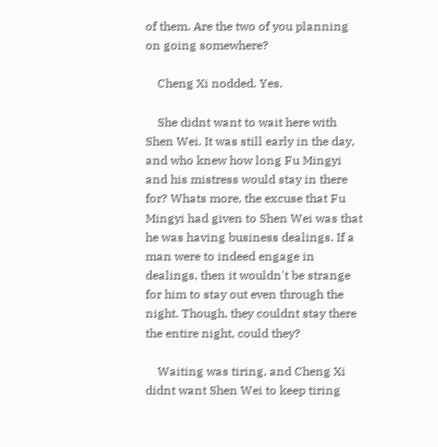of them. Are the two of you planning on going somewhere?

    Cheng Xi nodded. Yes.

    She didnt want to wait here with Shen Wei. It was still early in the day, and who knew how long Fu Mingyi and his mistress would stay in there for? Whats more, the excuse that Fu Mingyi had given to Shen Wei was that he was having business dealings. If a man were to indeed engage in dealings, then it wouldn't be strange for him to stay out even through the night. Though, they couldnt stay there the entire night, could they?

    Waiting was tiring, and Cheng Xi didnt want Shen Wei to keep tiring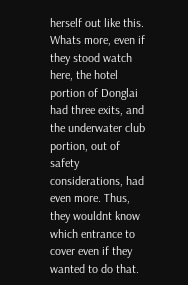herself out like this. Whats more, even if they stood watch here, the hotel portion of Donglai had three exits, and the underwater club portion, out of safety considerations, had even more. Thus, they wouldnt know which entrance to cover even if they wanted to do that.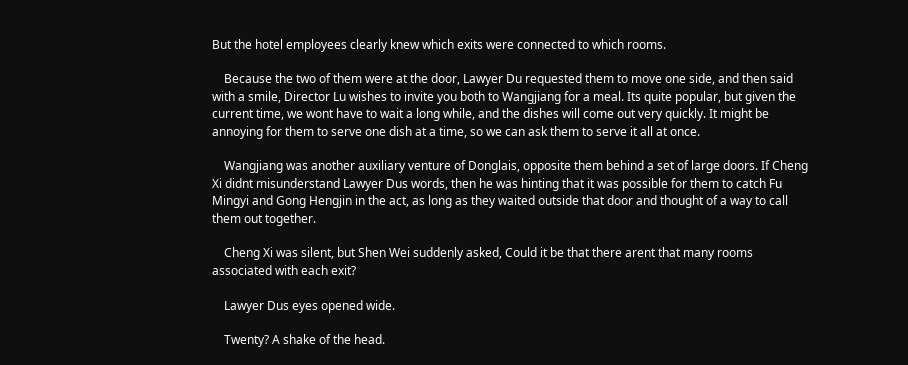But the hotel employees clearly knew which exits were connected to which rooms.

    Because the two of them were at the door, Lawyer Du requested them to move one side, and then said with a smile, Director Lu wishes to invite you both to Wangjiang for a meal. Its quite popular, but given the current time, we wont have to wait a long while, and the dishes will come out very quickly. It might be annoying for them to serve one dish at a time, so we can ask them to serve it all at once.

    Wangjiang was another auxiliary venture of Donglais, opposite them behind a set of large doors. If Cheng Xi didnt misunderstand Lawyer Dus words, then he was hinting that it was possible for them to catch Fu Mingyi and Gong Hengjin in the act, as long as they waited outside that door and thought of a way to call them out together.

    Cheng Xi was silent, but Shen Wei suddenly asked, Could it be that there arent that many rooms associated with each exit?

    Lawyer Dus eyes opened wide.

    Twenty? A shake of the head.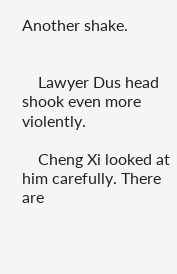Another shake.


    Lawyer Dus head shook even more violently.

    Cheng Xi looked at him carefully. There are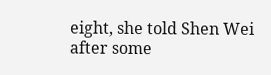eight, she told Shen Wei after some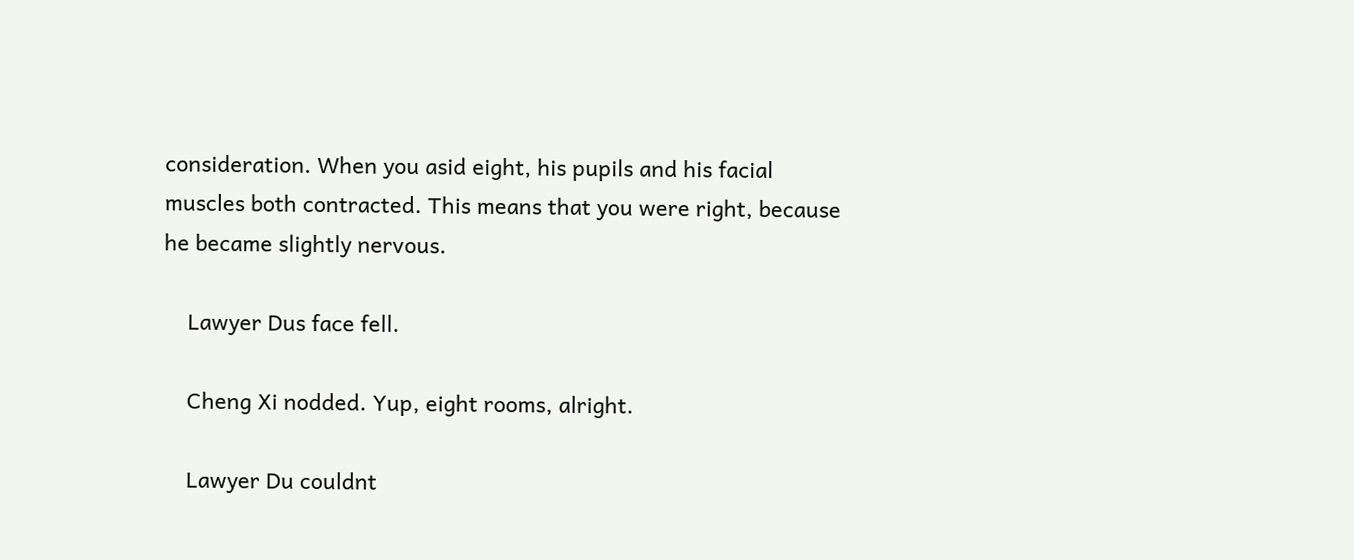consideration. When you asid eight, his pupils and his facial muscles both contracted. This means that you were right, because he became slightly nervous.

    Lawyer Dus face fell.

    Cheng Xi nodded. Yup, eight rooms, alright.

    Lawyer Du couldnt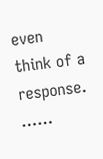even think of a response. ……